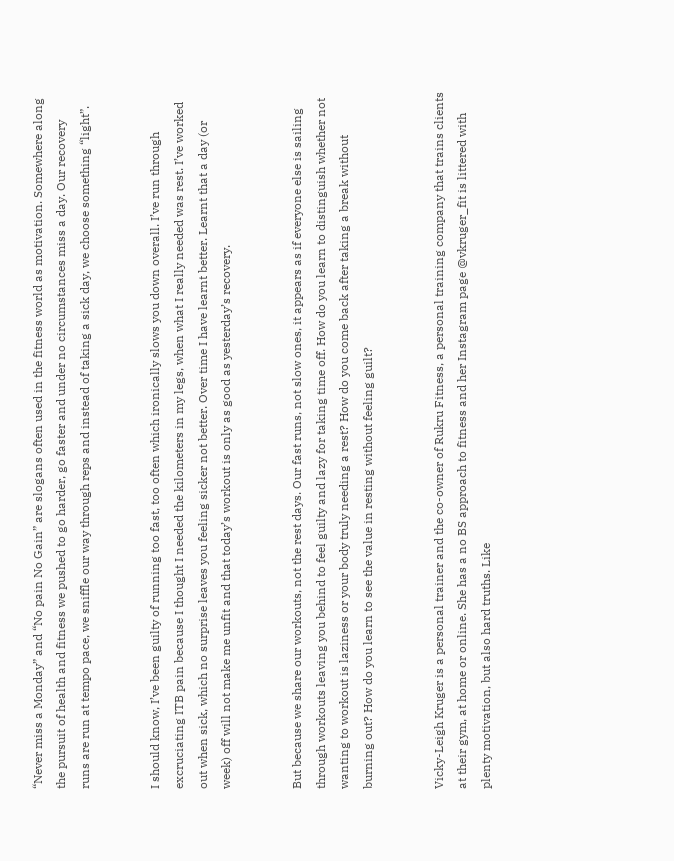“Never miss a Monday” and “No pain No Gain” are slogans often used in the fitness world as motivation. Somewhere along the pursuit of health and fitness we pushed to go harder, go faster and under no circumstances miss a day. Our recovery runs are run at tempo pace, we sniffle our way through reps and instead of taking a sick day, we choose something “light”.


I should know, I’ve been guilty of running too fast, too often which ironically slows you down overall. I’ve run through excruciating ITB pain because I thought I needed the kilometers in my legs, when what I really needed was rest. I’ve worked out when sick, which no surprise leaves you feeling sicker not better. Over time I have learnt better. Learnt that a day (or week) off will not make me unfit and that today’s workout is only as good as yesterday’s recovery.


But because we share our workouts, not the rest days. Our fast runs, not slow ones, it appears as if everyone else is sailing through workouts leaving you behind to feel guilty and lazy for taking time off. How do you learn to distinguish whether not wanting to workout is laziness or your body truly needing a rest? How do you come back after taking a break without burning out? How do you learn to see the value in resting without feeling guilt?


Vicky-Leigh Kruger is a personal trainer and the co-owner of Rukru Fitness, a personal training company that trains clients at their gym, at home or online. She has a no BS approach to fitness and her Instagram page @vkruger_fit is littered with plenty motivation, but also hard truths. Like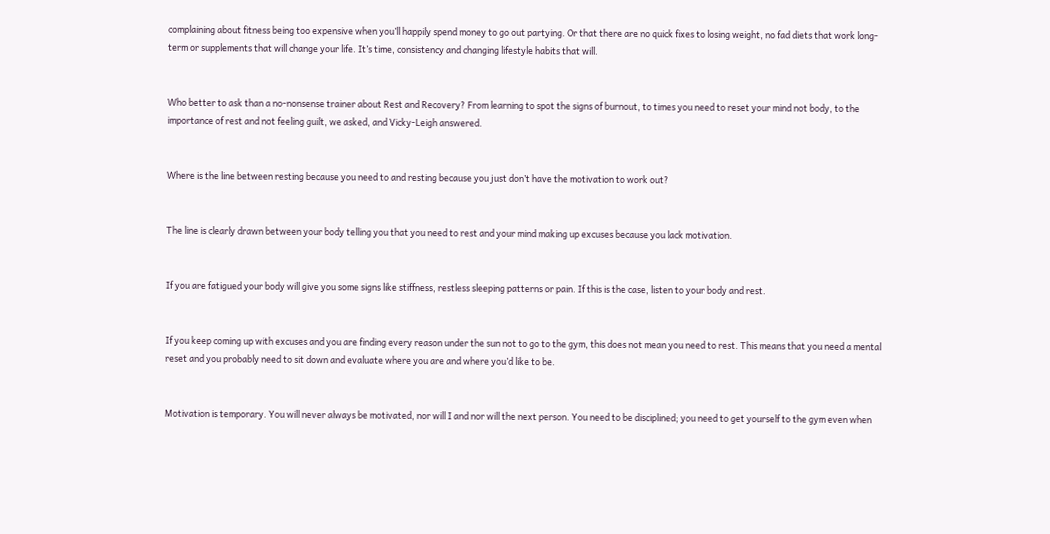complaining about fitness being too expensive when you’ll happily spend money to go out partying. Or that there are no quick fixes to losing weight, no fad diets that work long-term or supplements that will change your life. It’s time, consistency and changing lifestyle habits that will.


Who better to ask than a no-nonsense trainer about Rest and Recovery? From learning to spot the signs of burnout, to times you need to reset your mind not body, to the importance of rest and not feeling guilt, we asked, and Vicky-Leigh answered.


Where is the line between resting because you need to and resting because you just don’t have the motivation to work out?


The line is clearly drawn between your body telling you that you need to rest and your mind making up excuses because you lack motivation.


If you are fatigued your body will give you some signs like stiffness, restless sleeping patterns or pain. If this is the case, listen to your body and rest.


If you keep coming up with excuses and you are finding every reason under the sun not to go to the gym, this does not mean you need to rest. This means that you need a mental reset and you probably need to sit down and evaluate where you are and where you’d like to be.


Motivation is temporary. You will never always be motivated, nor will I and nor will the next person. You need to be disciplined; you need to get yourself to the gym even when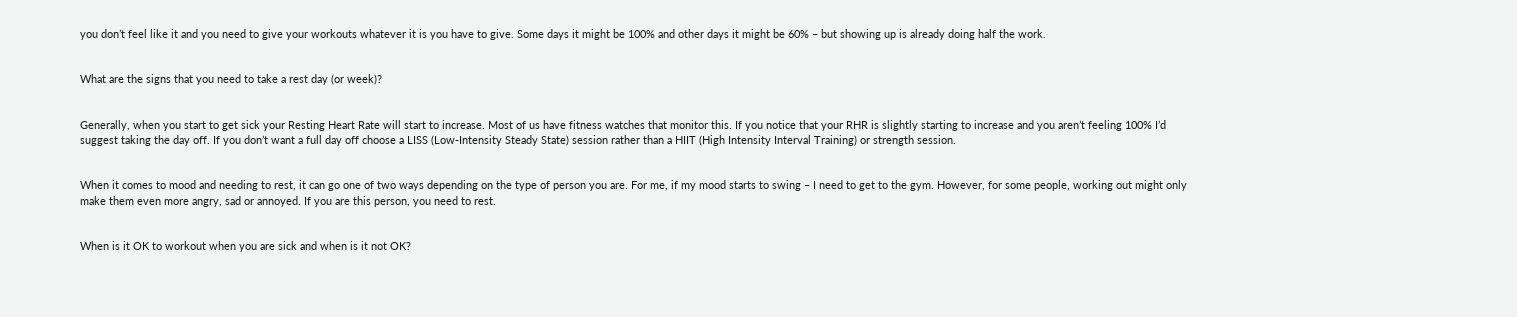you don’t feel like it and you need to give your workouts whatever it is you have to give. Some days it might be 100% and other days it might be 60% – but showing up is already doing half the work.


What are the signs that you need to take a rest day (or week)?


Generally, when you start to get sick your Resting Heart Rate will start to increase. Most of us have fitness watches that monitor this. If you notice that your RHR is slightly starting to increase and you aren’t feeling 100% I’d suggest taking the day off. If you don’t want a full day off choose a LISS (Low-Intensity Steady State) session rather than a HIIT (High Intensity Interval Training) or strength session.


When it comes to mood and needing to rest, it can go one of two ways depending on the type of person you are. For me, if my mood starts to swing – I need to get to the gym. However, for some people, working out might only make them even more angry, sad or annoyed. If you are this person, you need to rest.


When is it OK to workout when you are sick and when is it not OK?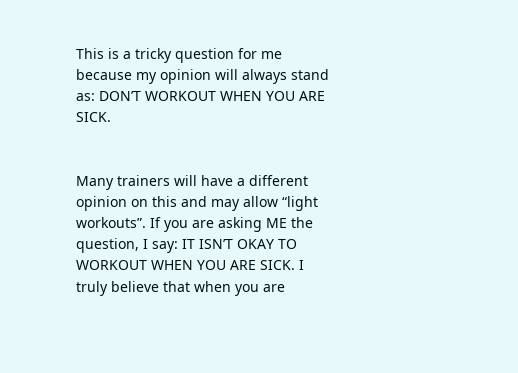This is a tricky question for me because my opinion will always stand as: DON’T WORKOUT WHEN YOU ARE SICK.


Many trainers will have a different opinion on this and may allow “light workouts”. If you are asking ME the question, I say: IT ISN’T OKAY TO WORKOUT WHEN YOU ARE SICK. I truly believe that when you are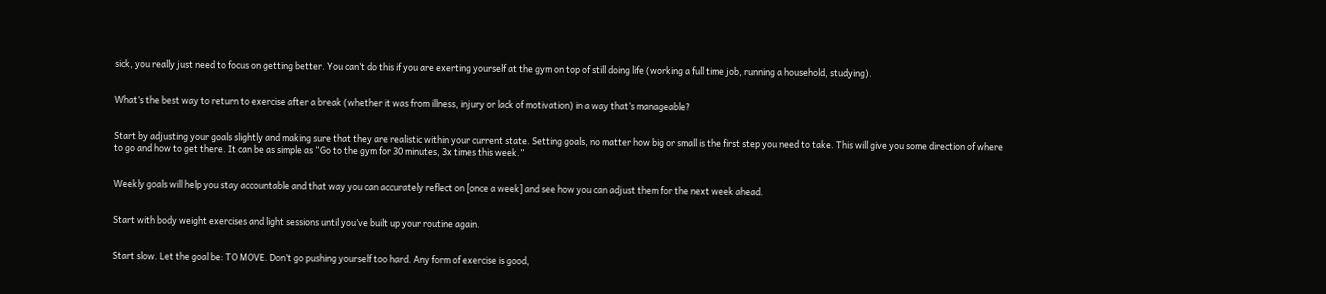sick, you really just need to focus on getting better. You can’t do this if you are exerting yourself at the gym on top of still doing life (working a full time job, running a household, studying).


What’s the best way to return to exercise after a break (whether it was from illness, injury or lack of motivation) in a way that’s manageable?


Start by adjusting your goals slightly and making sure that they are realistic within your current state. Setting goals, no matter how big or small is the first step you need to take. This will give you some direction of where to go and how to get there. It can be as simple as “Go to the gym for 30 minutes, 3x times this week.”


Weekly goals will help you stay accountable and that way you can accurately reflect on [once a week] and see how you can adjust them for the next week ahead.


Start with body weight exercises and light sessions until you’ve built up your routine again.


Start slow. Let the goal be: TO MOVE. Don’t go pushing yourself too hard. Any form of exercise is good,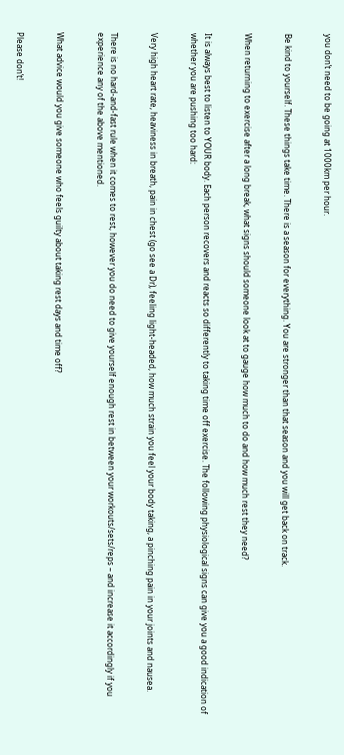you don’t need to be going at 1000km per hour.


Be kind to yourself. These things take time. There is a season for everything. You are stronger than that season and you will get back on track.


When returning to exercise after a long break, what signs should someone look at to gauge how much to do and how much rest they need?


It is always best to listen to YOUR body. Each person recovers and reacts so differently to taking time off exercise. The following physiological signs can give you a good indication of whether you are pushing too hard:


Very high heart rate, heaviness in breath, pain in chest (go see a Dr), feeling light-headed, how much strain you feel your body taking, a pinching pain in your joints and nausea.


There is no hard-and-fast rule when it comes to rest, however you do need to give yourself enough rest in between your workouts/sets/reps – and increase it accordingly if you experience any of the above mentioned.


What advice would you give someone who feels guilty about taking rest days and time off?


Please don’t!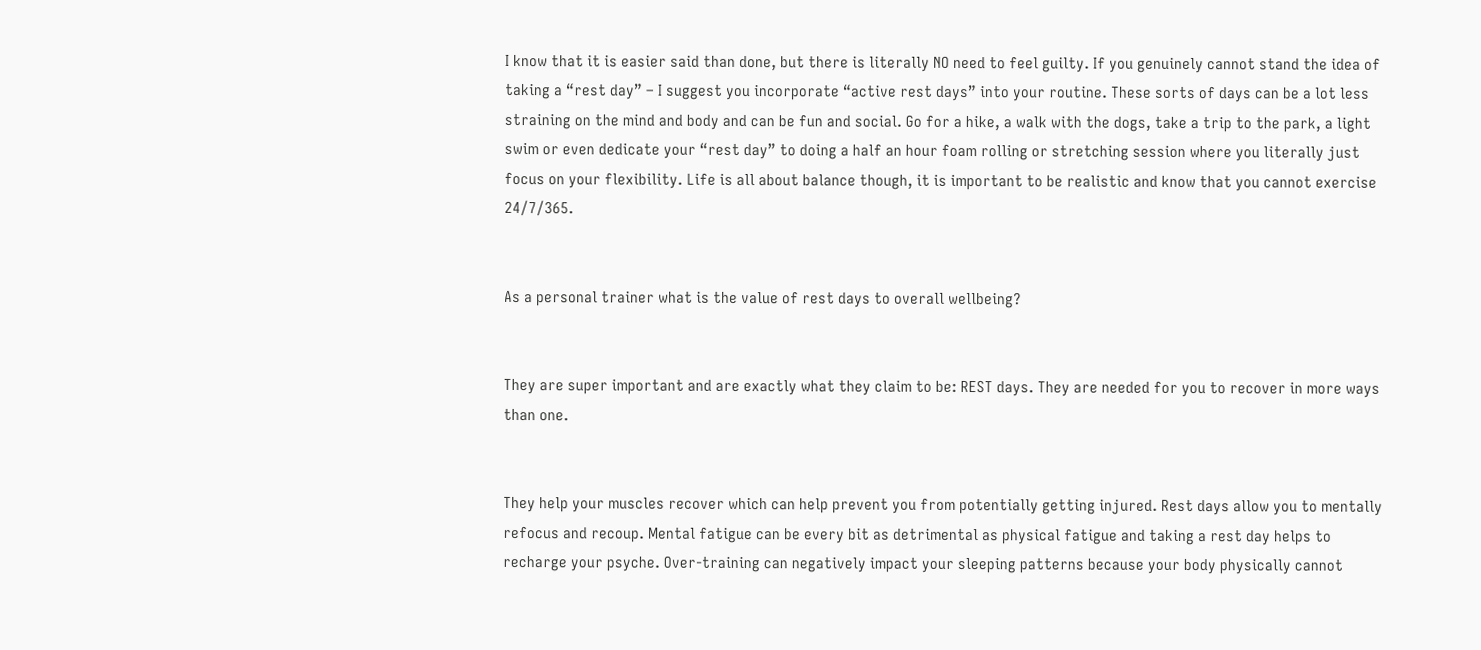I know that it is easier said than done, but there is literally NO need to feel guilty. If you genuinely cannot stand the idea of taking a “rest day” – I suggest you incorporate “active rest days” into your routine. These sorts of days can be a lot less straining on the mind and body and can be fun and social. Go for a hike, a walk with the dogs, take a trip to the park, a light swim or even dedicate your “rest day” to doing a half an hour foam rolling or stretching session where you literally just focus on your flexibility. Life is all about balance though, it is important to be realistic and know that you cannot exercise 24/7/365.


As a personal trainer what is the value of rest days to overall wellbeing?


They are super important and are exactly what they claim to be: REST days. They are needed for you to recover in more ways than one.


They help your muscles recover which can help prevent you from potentially getting injured. Rest days allow you to mentally refocus and recoup. Mental fatigue can be every bit as detrimental as physical fatigue and taking a rest day helps to recharge your psyche. Over-training can negatively impact your sleeping patterns because your body physically cannot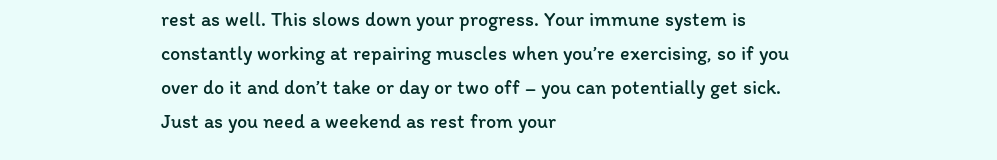rest as well. This slows down your progress. Your immune system is constantly working at repairing muscles when you’re exercising, so if you over do it and don’t take or day or two off – you can potentially get sick. Just as you need a weekend as rest from your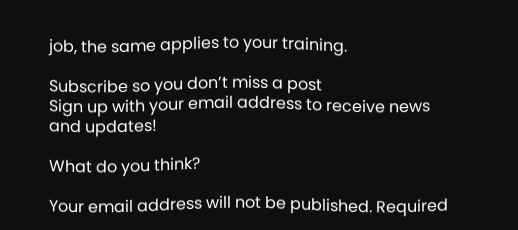job, the same applies to your training.

Subscribe so you don’t miss a post
Sign up with your email address to receive news and updates!

What do you think?

Your email address will not be published. Required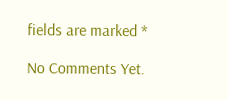fields are marked *

No Comments Yet.